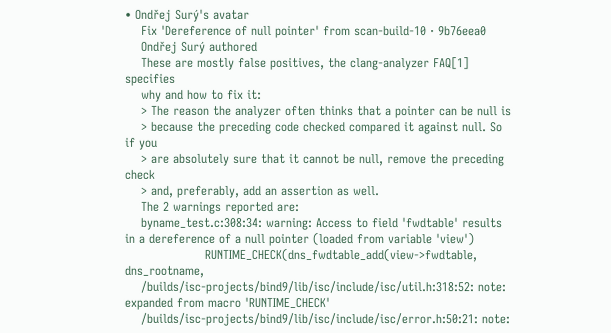• Ondřej Surý's avatar
    Fix 'Dereference of null pointer' from scan-build-10 · 9b76eea0
    Ondřej Surý authored
    These are mostly false positives, the clang-analyzer FAQ[1] specifies
    why and how to fix it:
    > The reason the analyzer often thinks that a pointer can be null is
    > because the preceding code checked compared it against null. So if you
    > are absolutely sure that it cannot be null, remove the preceding check
    > and, preferably, add an assertion as well.
    The 2 warnings reported are:
    byname_test.c:308:34: warning: Access to field 'fwdtable' results in a dereference of a null pointer (loaded from variable 'view')
                    RUNTIME_CHECK(dns_fwdtable_add(view->fwdtable, dns_rootname,
    /builds/isc-projects/bind9/lib/isc/include/isc/util.h:318:52: note: expanded from macro 'RUNTIME_CHECK'
    /builds/isc-projects/bind9/lib/isc/include/isc/error.h:50:21: note: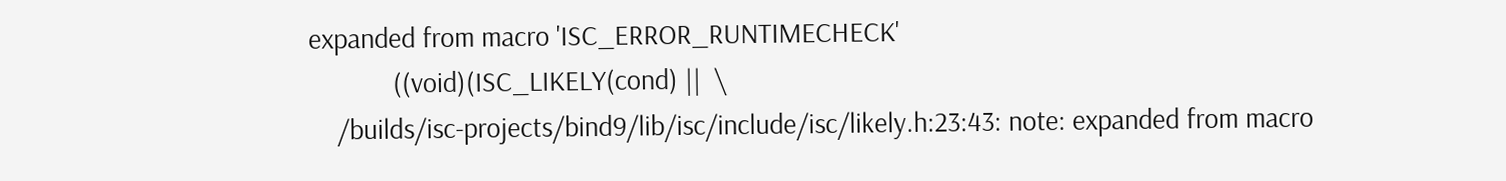expanded from macro 'ISC_ERROR_RUNTIMECHECK'
            ((void)(ISC_LIKELY(cond) ||  \
    /builds/isc-projects/bind9/lib/isc/include/isc/likely.h:23:43: note: expanded from macro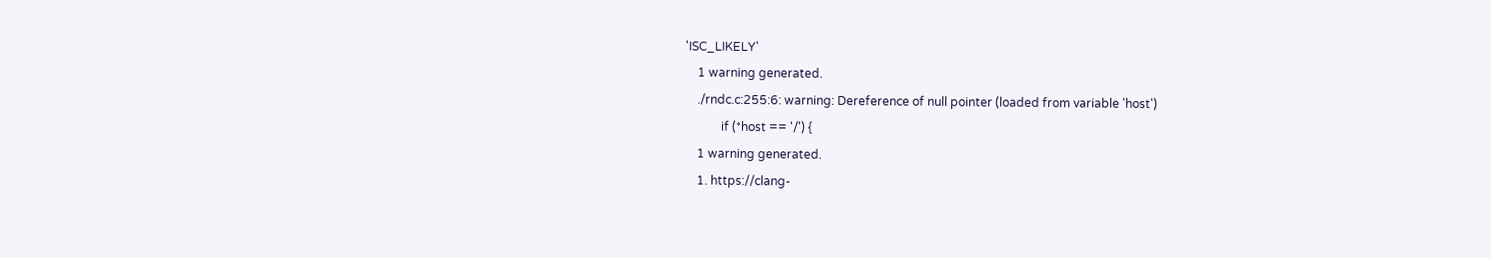'ISC_LIKELY'
    1 warning generated.
    ./rndc.c:255:6: warning: Dereference of null pointer (loaded from variable 'host')
            if (*host == '/') {
    1 warning generated.
    1. https://clang-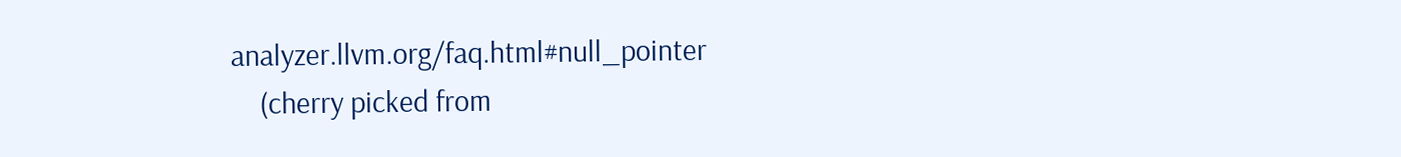analyzer.llvm.org/faq.html#null_pointer
    (cherry picked from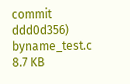commit ddd0d356)
byname_test.c 8.7 KB